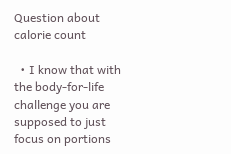Question about calorie count

  • I know that with the body-for-life challenge you are supposed to just focus on portions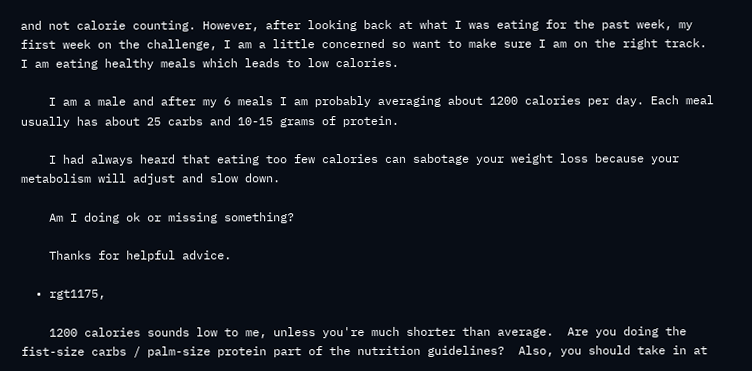and not calorie counting. However, after looking back at what I was eating for the past week, my first week on the challenge, I am a little concerned so want to make sure I am on the right track. I am eating healthy meals which leads to low calories.

    I am a male and after my 6 meals I am probably averaging about 1200 calories per day. Each meal usually has about 25 carbs and 10-15 grams of protein.

    I had always heard that eating too few calories can sabotage your weight loss because your metabolism will adjust and slow down.

    Am I doing ok or missing something?

    Thanks for helpful advice.

  • rgt1175,

    1200 calories sounds low to me, unless you're much shorter than average.  Are you doing the fist-size carbs / palm-size protein part of the nutrition guidelines?  Also, you should take in at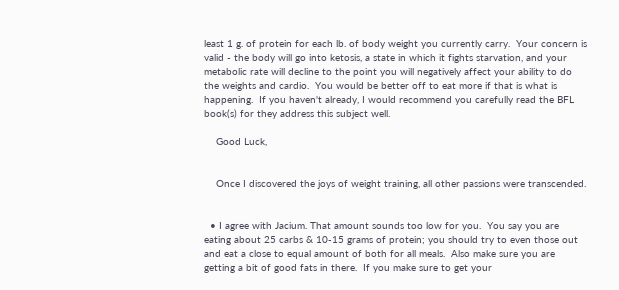least 1 g. of protein for each lb. of body weight you currently carry.  Your concern is valid - the body will go into ketosis, a state in which it fights starvation, and your metabolic rate will decline to the point you will negatively affect your ability to do the weights and cardio.  You would be better off to eat more if that is what is happening.  If you haven't already, I would recommend you carefully read the BFL book(s) for they address this subject well.

    Good Luck,


    Once I discovered the joys of weight training, all other passions were transcended.


  • I agree with Jacium. That amount sounds too low for you.  You say you are eating about 25 carbs & 10-15 grams of protein; you should try to even those out and eat a close to equal amount of both for all meals.  Also make sure you are getting a bit of good fats in there.  If you make sure to get your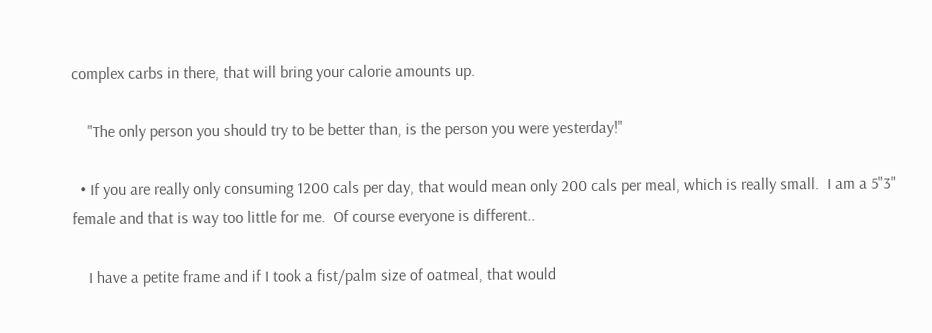complex carbs in there, that will bring your calorie amounts up.

    "The only person you should try to be better than, is the person you were yesterday!"

  • If you are really only consuming 1200 cals per day, that would mean only 200 cals per meal, which is really small.  I am a 5"3" female and that is way too little for me.  Of course everyone is different..

    I have a petite frame and if I took a fist/palm size of oatmeal, that would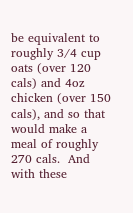be equivalent to roughly 3/4 cup oats (over 120 cals) and 4oz chicken (over 150 cals), and so that would make a meal of roughly 270 cals.  And with these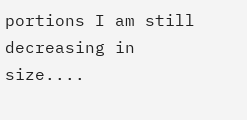portions I am still decreasing in size....